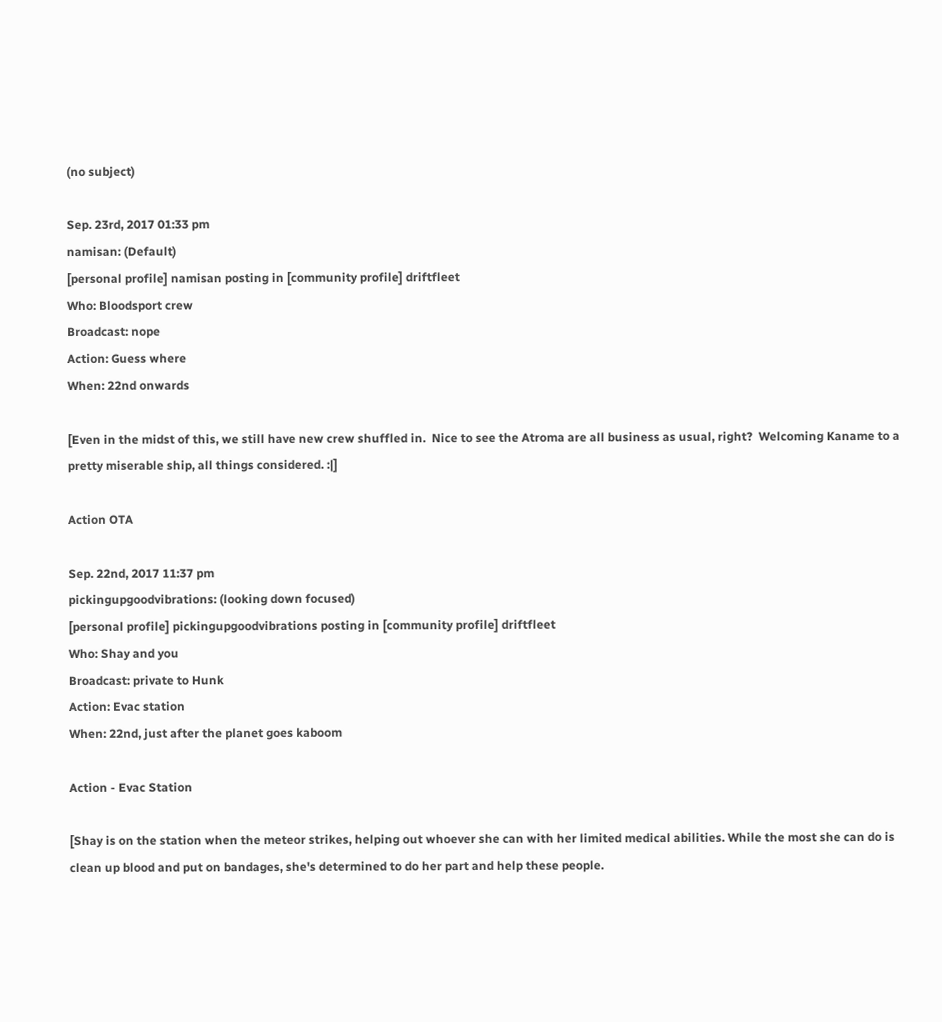(no subject)

Sep. 23rd, 2017 01:33 pm
namisan: (Default)
[personal profile] namisan posting in [community profile] driftfleet
Who: Bloodsport crew
Broadcast: nope
Action: Guess where
When: 22nd onwards

[Even in the midst of this, we still have new crew shuffled in.  Nice to see the Atroma are all business as usual, right?  Welcoming Kaname to a pretty miserable ship, all things considered. :|]

Action OTA

Sep. 22nd, 2017 11:37 pm
pickingupgoodvibrations: (looking down focused)
[personal profile] pickingupgoodvibrations posting in [community profile] driftfleet
Who: Shay and you
Broadcast: private to Hunk
Action: Evac station
When: 22nd, just after the planet goes kaboom

Action - Evac Station

[Shay is on the station when the meteor strikes, helping out whoever she can with her limited medical abilities. While the most she can do is clean up blood and put on bandages, she's determined to do her part and help these people.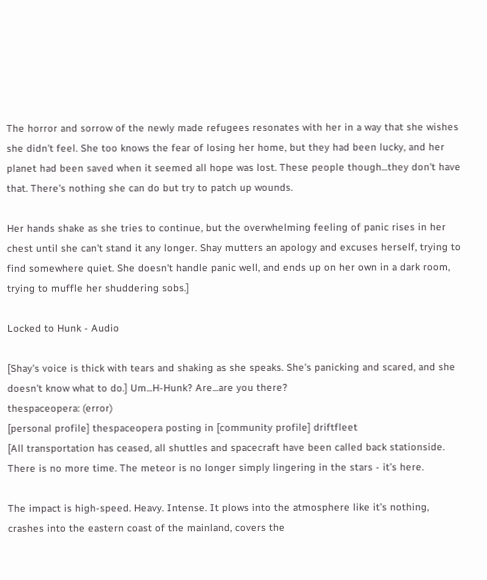The horror and sorrow of the newly made refugees resonates with her in a way that she wishes she didn't feel. She too knows the fear of losing her home, but they had been lucky, and her planet had been saved when it seemed all hope was lost. These people though...they don't have that. There's nothing she can do but try to patch up wounds.

Her hands shake as she tries to continue, but the overwhelming feeling of panic rises in her chest until she can't stand it any longer. Shay mutters an apology and excuses herself, trying to find somewhere quiet. She doesn't handle panic well, and ends up on her own in a dark room, trying to muffle her shuddering sobs.]

Locked to Hunk - Audio

[Shay's voice is thick with tears and shaking as she speaks. She's panicking and scared, and she doesn't know what to do.] Um...H-Hunk? Are...are you there?
thespaceopera: (error)
[personal profile] thespaceopera posting in [community profile] driftfleet
[All transportation has ceased, all shuttles and spacecraft have been called back stationside. There is no more time. The meteor is no longer simply lingering in the stars - it’s here.

The impact is high-speed. Heavy. Intense. It plows into the atmosphere like it’s nothing, crashes into the eastern coast of the mainland, covers the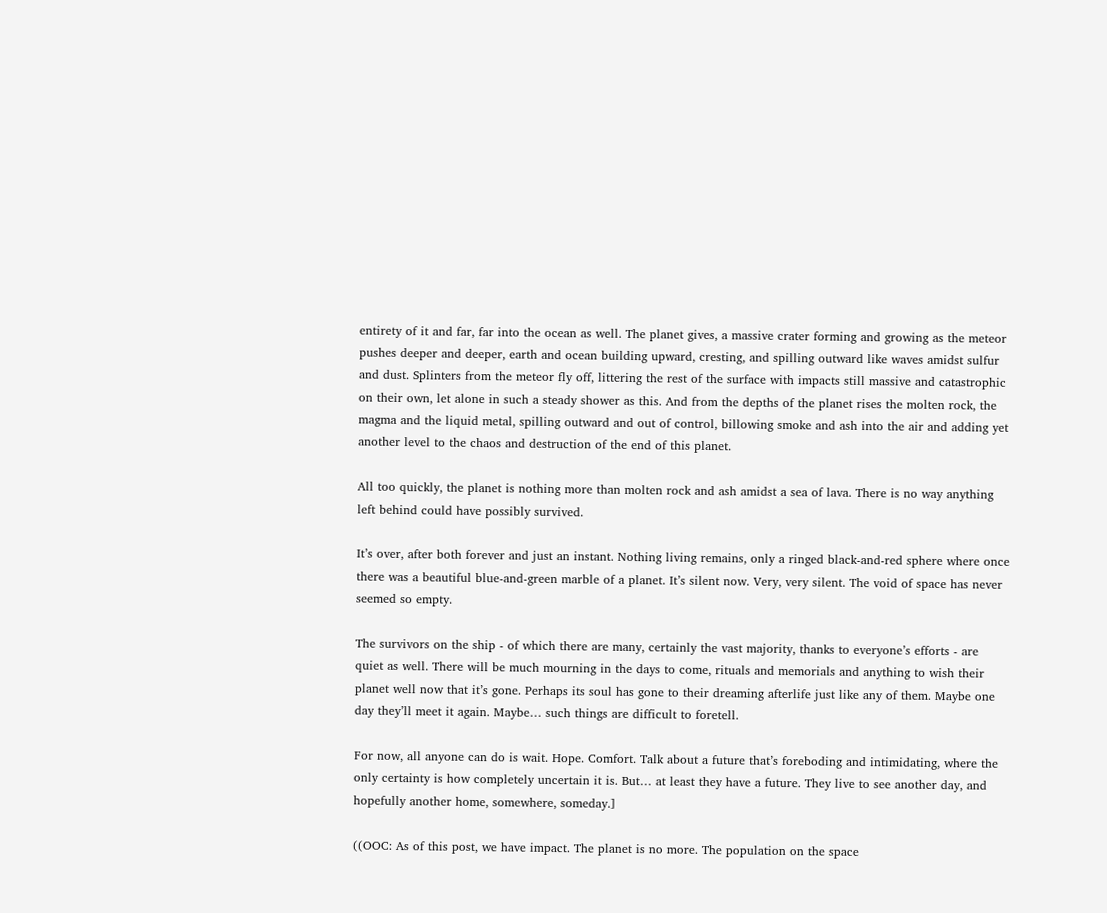entirety of it and far, far into the ocean as well. The planet gives, a massive crater forming and growing as the meteor pushes deeper and deeper, earth and ocean building upward, cresting, and spilling outward like waves amidst sulfur and dust. Splinters from the meteor fly off, littering the rest of the surface with impacts still massive and catastrophic on their own, let alone in such a steady shower as this. And from the depths of the planet rises the molten rock, the magma and the liquid metal, spilling outward and out of control, billowing smoke and ash into the air and adding yet another level to the chaos and destruction of the end of this planet.

All too quickly, the planet is nothing more than molten rock and ash amidst a sea of lava. There is no way anything left behind could have possibly survived.

It’s over, after both forever and just an instant. Nothing living remains, only a ringed black-and-red sphere where once there was a beautiful blue-and-green marble of a planet. It’s silent now. Very, very silent. The void of space has never seemed so empty.

The survivors on the ship - of which there are many, certainly the vast majority, thanks to everyone’s efforts - are quiet as well. There will be much mourning in the days to come, rituals and memorials and anything to wish their planet well now that it’s gone. Perhaps its soul has gone to their dreaming afterlife just like any of them. Maybe one day they’ll meet it again. Maybe… such things are difficult to foretell.

For now, all anyone can do is wait. Hope. Comfort. Talk about a future that’s foreboding and intimidating, where the only certainty is how completely uncertain it is. But… at least they have a future. They live to see another day, and hopefully another home, somewhere, someday.]

((OOC: As of this post, we have impact. The planet is no more. The population on the space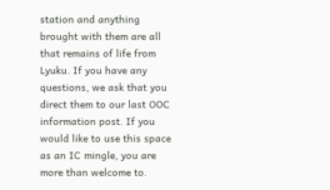station and anything brought with them are all that remains of life from Lyuku. If you have any questions, we ask that you direct them to our last OOC information post. If you would like to use this space as an IC mingle, you are more than welcome to.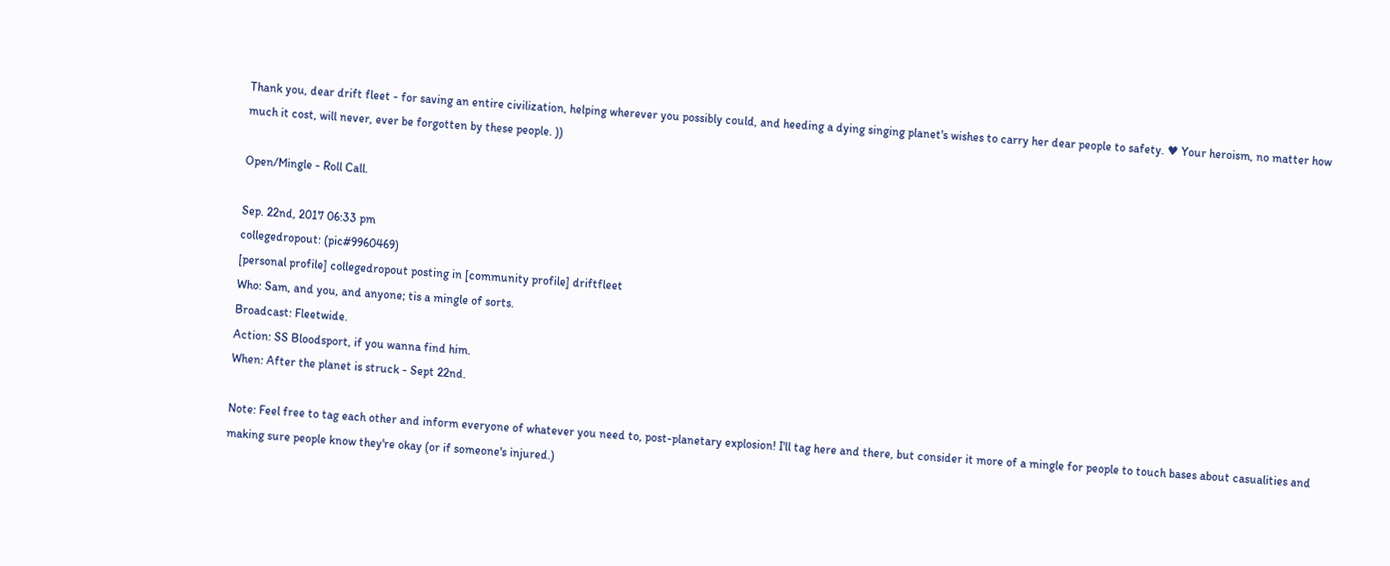Thank you, dear drift fleet - for saving an entire civilization, helping wherever you possibly could, and heeding a dying singing planet's wishes to carry her dear people to safety. ♥ Your heroism, no matter how much it cost, will never, ever be forgotten by these people. ))

Open/Mingle - Roll Call.

Sep. 22nd, 2017 06:33 pm
collegedropout: (pic#9960469)
[personal profile] collegedropout posting in [community profile] driftfleet
Who: Sam, and you, and anyone; tis a mingle of sorts.
Broadcast: Fleetwide.
Action: SS Bloodsport, if you wanna find him.
When: After the planet is struck - Sept 22nd.

Note: Feel free to tag each other and inform everyone of whatever you need to, post-planetary explosion! I'll tag here and there, but consider it more of a mingle for people to touch bases about casualities and making sure people know they're okay (or if someone's injured.)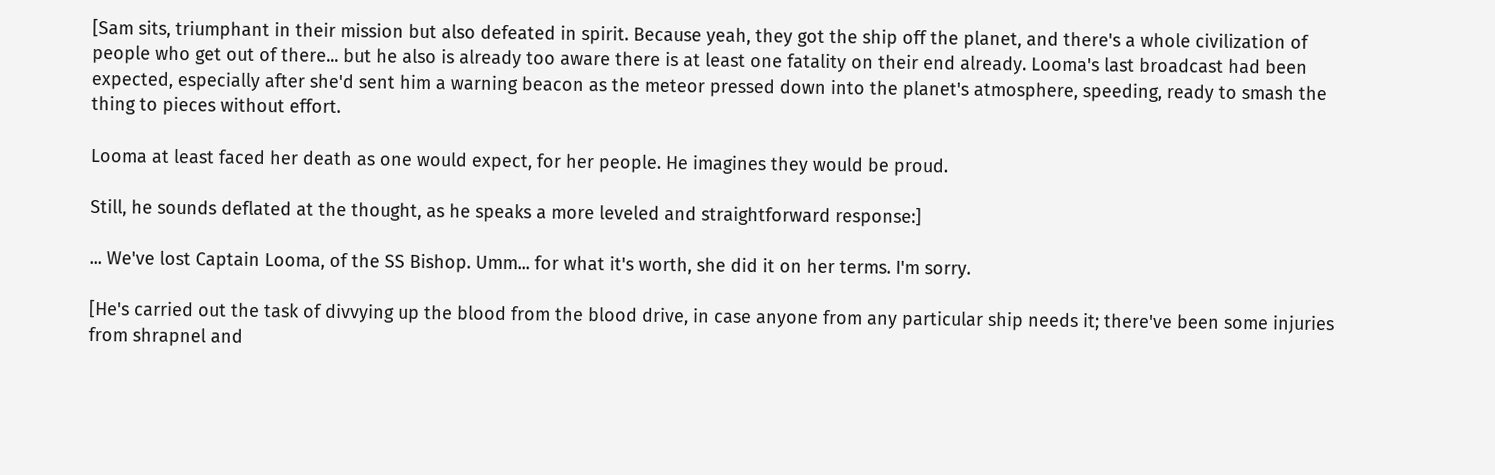[Sam sits, triumphant in their mission but also defeated in spirit. Because yeah, they got the ship off the planet, and there's a whole civilization of people who get out of there... but he also is already too aware there is at least one fatality on their end already. Looma's last broadcast had been expected, especially after she'd sent him a warning beacon as the meteor pressed down into the planet's atmosphere, speeding, ready to smash the thing to pieces without effort.

Looma at least faced her death as one would expect, for her people. He imagines they would be proud.

Still, he sounds deflated at the thought, as he speaks a more leveled and straightforward response:]

... We've lost Captain Looma, of the SS Bishop. Umm... for what it's worth, she did it on her terms. I'm sorry.

[He's carried out the task of divvying up the blood from the blood drive, in case anyone from any particular ship needs it; there've been some injuries from shrapnel and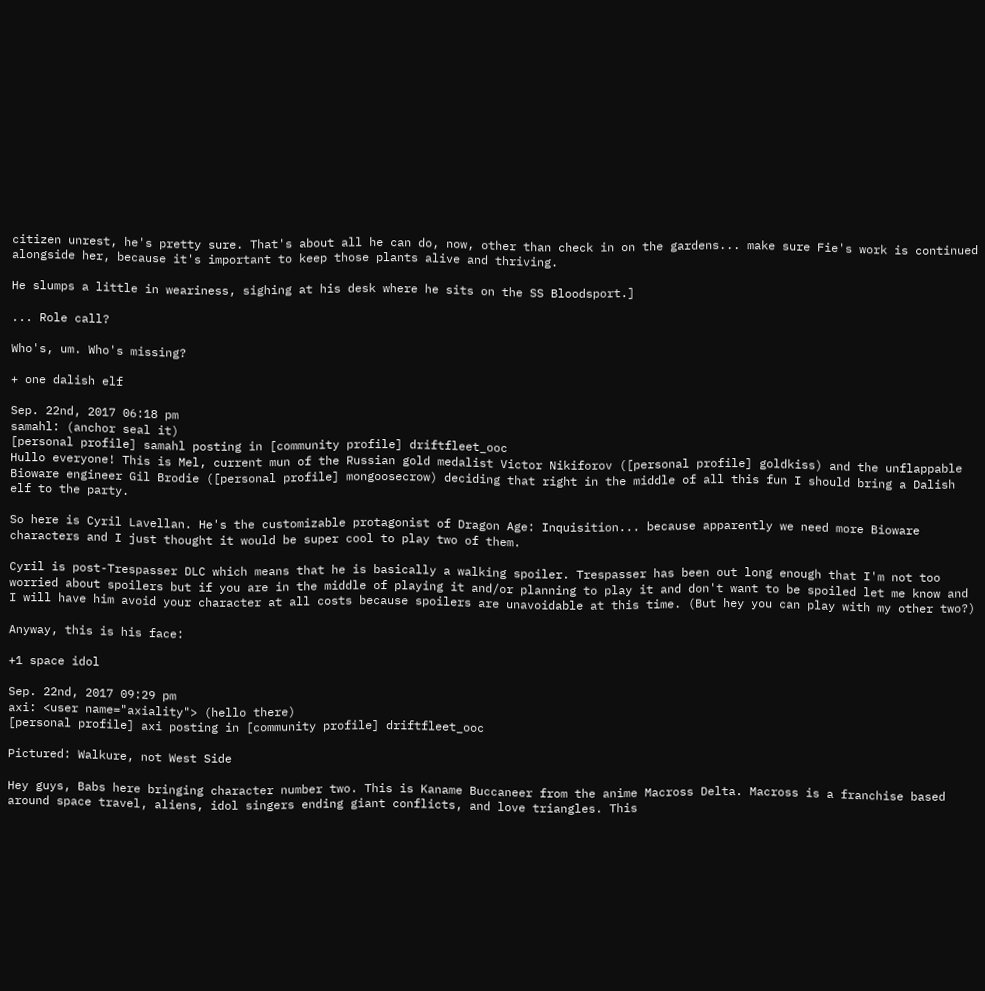citizen unrest, he's pretty sure. That's about all he can do, now, other than check in on the gardens... make sure Fie's work is continued alongside her, because it's important to keep those plants alive and thriving.

He slumps a little in weariness, sighing at his desk where he sits on the SS Bloodsport.]

... Role call?

Who's, um. Who's missing?

+ one dalish elf

Sep. 22nd, 2017 06:18 pm
samahl: (anchor seal it)
[personal profile] samahl posting in [community profile] driftfleet_ooc
Hullo everyone! This is Mel, current mun of the Russian gold medalist Victor Nikiforov ([personal profile] goldkiss) and the unflappable Bioware engineer Gil Brodie ([personal profile] mongoosecrow) deciding that right in the middle of all this fun I should bring a Dalish elf to the party.

So here is Cyril Lavellan. He's the customizable protagonist of Dragon Age: Inquisition... because apparently we need more Bioware characters and I just thought it would be super cool to play two of them.

Cyril is post-Trespasser DLC which means that he is basically a walking spoiler. Trespasser has been out long enough that I'm not too worried about spoilers but if you are in the middle of playing it and/or planning to play it and don't want to be spoiled let me know and I will have him avoid your character at all costs because spoilers are unavoidable at this time. (But hey you can play with my other two?)

Anyway, this is his face:

+1 space idol

Sep. 22nd, 2017 09:29 pm
axi: <user name="axiality"> (hello there)
[personal profile] axi posting in [community profile] driftfleet_ooc

Pictured: Walkure, not West Side

Hey guys, Babs here bringing character number two. This is Kaname Buccaneer from the anime Macross Delta. Macross is a franchise based around space travel, aliens, idol singers ending giant conflicts, and love triangles. This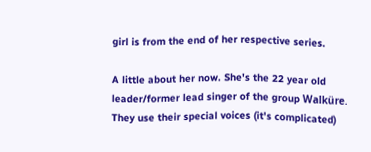girl is from the end of her respective series.

A little about her now. She's the 22 year old leader/former lead singer of the group Walküre. They use their special voices (it's complicated)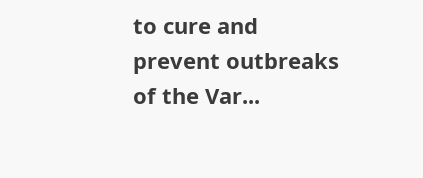to cure and prevent outbreaks of the Var...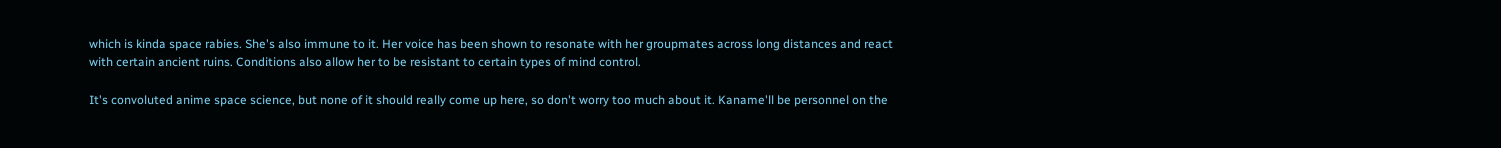which is kinda space rabies. She's also immune to it. Her voice has been shown to resonate with her groupmates across long distances and react with certain ancient ruins. Conditions also allow her to be resistant to certain types of mind control.

It's convoluted anime space science, but none of it should really come up here, so don't worry too much about it. Kaname'll be personnel on the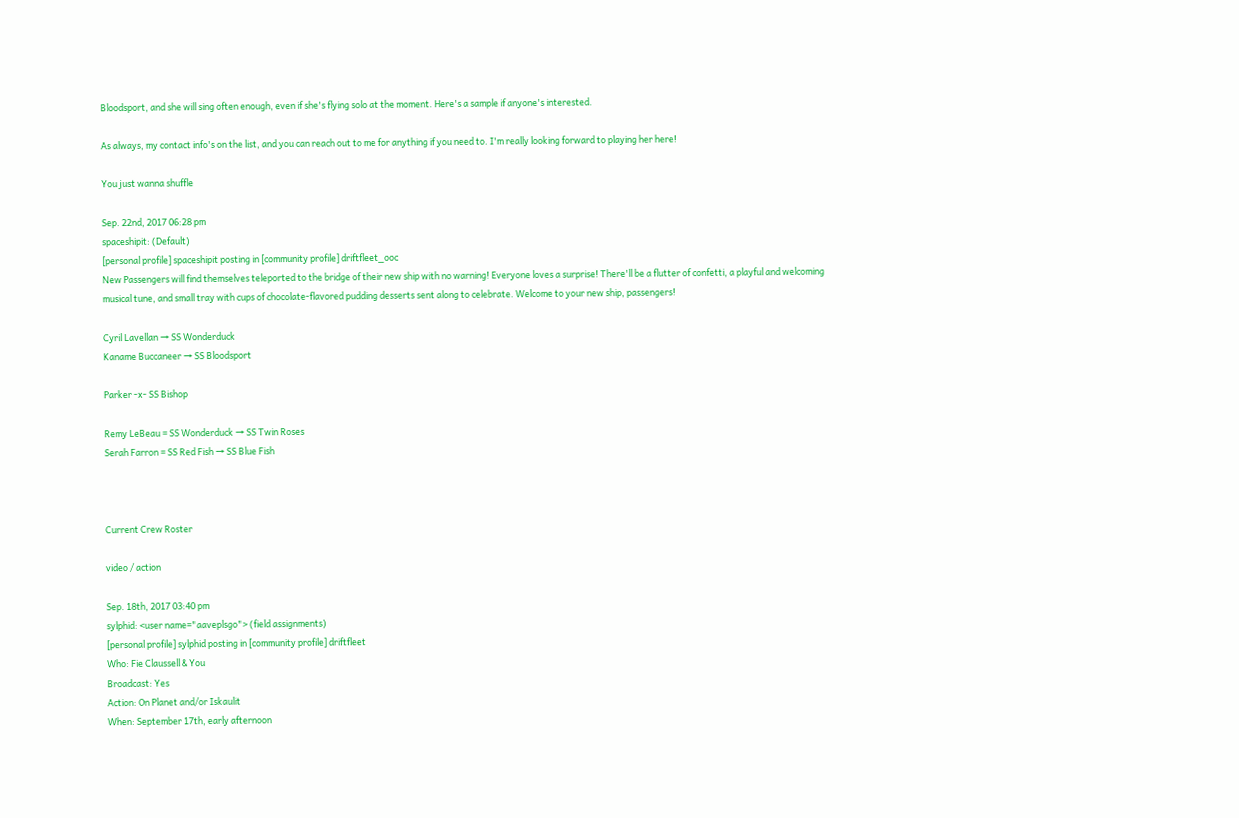Bloodsport, and she will sing often enough, even if she's flying solo at the moment. Here's a sample if anyone's interested.

As always, my contact info's on the list, and you can reach out to me for anything if you need to. I'm really looking forward to playing her here!

You just wanna shuffle

Sep. 22nd, 2017 06:28 pm
spaceshipit: (Default)
[personal profile] spaceshipit posting in [community profile] driftfleet_ooc
New Passengers will find themselves teleported to the bridge of their new ship with no warning! Everyone loves a surprise! There'll be a flutter of confetti, a playful and welcoming musical tune, and small tray with cups of chocolate-flavored pudding desserts sent along to celebrate. Welcome to your new ship, passengers!

Cyril Lavellan → SS Wonderduck
Kaname Buccaneer → SS Bloodsport

Parker -x- SS Bishop

Remy LeBeau = SS Wonderduck → SS Twin Roses
Serah Farron = SS Red Fish → SS Blue Fish



Current Crew Roster

video / action

Sep. 18th, 2017 03:40 pm
sylphid: <user name="aaveplsgo"> (field assignments)
[personal profile] sylphid posting in [community profile] driftfleet
Who: Fie Claussell & You
Broadcast: Yes
Action: On Planet and/or Iskaulit
When: September 17th, early afternoon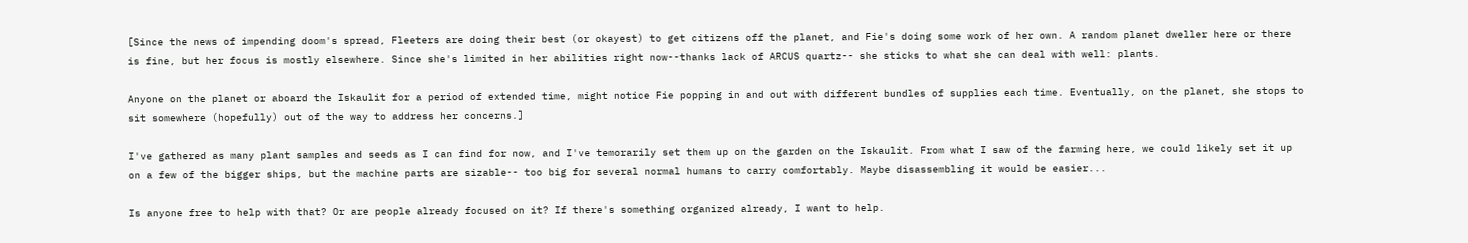[Since the news of impending doom's spread, Fleeters are doing their best (or okayest) to get citizens off the planet, and Fie's doing some work of her own. A random planet dweller here or there is fine, but her focus is mostly elsewhere. Since she's limited in her abilities right now--thanks lack of ARCUS quartz-- she sticks to what she can deal with well: plants.

Anyone on the planet or aboard the Iskaulit for a period of extended time, might notice Fie popping in and out with different bundles of supplies each time. Eventually, on the planet, she stops to sit somewhere (hopefully) out of the way to address her concerns.]

I've gathered as many plant samples and seeds as I can find for now, and I've temorarily set them up on the garden on the Iskaulit. From what I saw of the farming here, we could likely set it up on a few of the bigger ships, but the machine parts are sizable-- too big for several normal humans to carry comfortably. Maybe disassembling it would be easier...

Is anyone free to help with that? Or are people already focused on it? If there's something organized already, I want to help.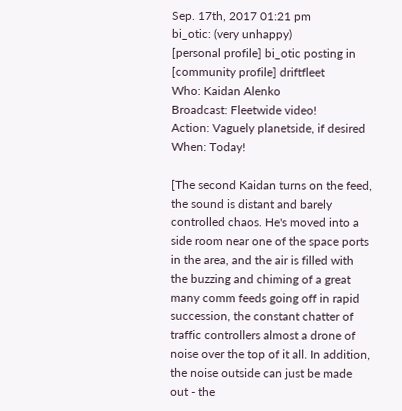Sep. 17th, 2017 01:21 pm
bi_otic: (very unhappy)
[personal profile] bi_otic posting in [community profile] driftfleet
Who: Kaidan Alenko
Broadcast: Fleetwide video!
Action: Vaguely planetside, if desired
When: Today!

[The second Kaidan turns on the feed, the sound is distant and barely controlled chaos. He's moved into a side room near one of the space ports in the area, and the air is filled with the buzzing and chiming of a great many comm feeds going off in rapid succession, the constant chatter of traffic controllers almost a drone of noise over the top of it all. In addition, the noise outside can just be made out - the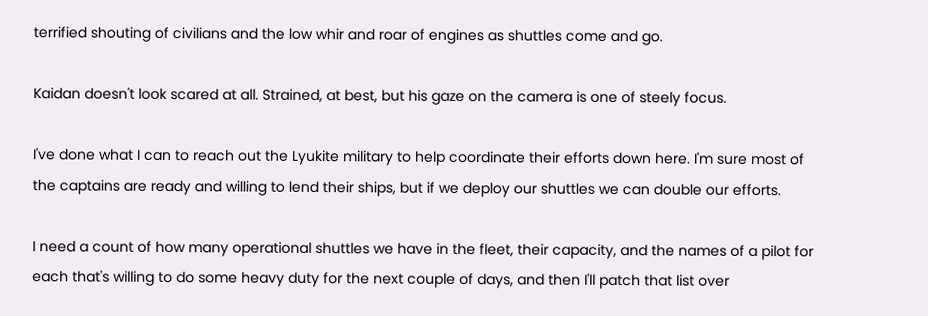terrified shouting of civilians and the low whir and roar of engines as shuttles come and go.

Kaidan doesn't look scared at all. Strained, at best, but his gaze on the camera is one of steely focus.

I've done what I can to reach out the Lyukite military to help coordinate their efforts down here. I'm sure most of the captains are ready and willing to lend their ships, but if we deploy our shuttles we can double our efforts.

I need a count of how many operational shuttles we have in the fleet, their capacity, and the names of a pilot for each that's willing to do some heavy duty for the next couple of days, and then I'll patch that list over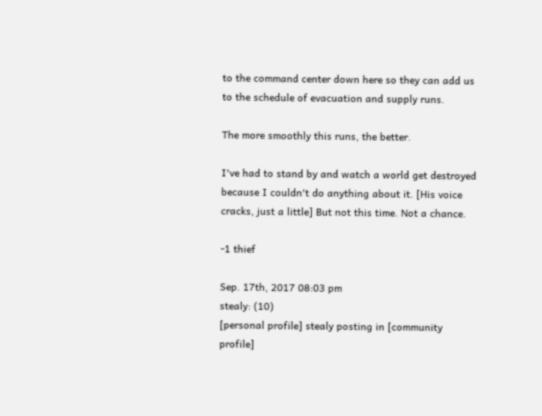to the command center down here so they can add us to the schedule of evacuation and supply runs.

The more smoothly this runs, the better.

I've had to stand by and watch a world get destroyed because I couldn't do anything about it. [His voice cracks, just a little] But not this time. Not a chance.

-1 thief

Sep. 17th, 2017 08:03 pm
stealy: (10)
[personal profile] stealy posting in [community profile]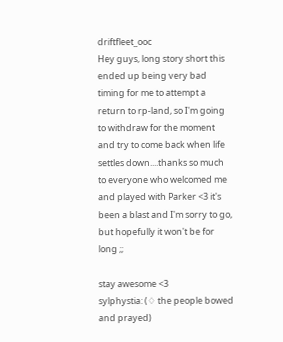driftfleet_ooc
Hey guys, long story short this ended up being very bad timing for me to attempt a return to rp-land, so I'm going to withdraw for the moment and try to come back when life settles down....thanks so much to everyone who welcomed me and played with Parker <3 it's been a blast and I'm sorry to go, but hopefully it won't be for long ;;

stay awesome <3
sylphystia: (♢ the people bowed and prayed)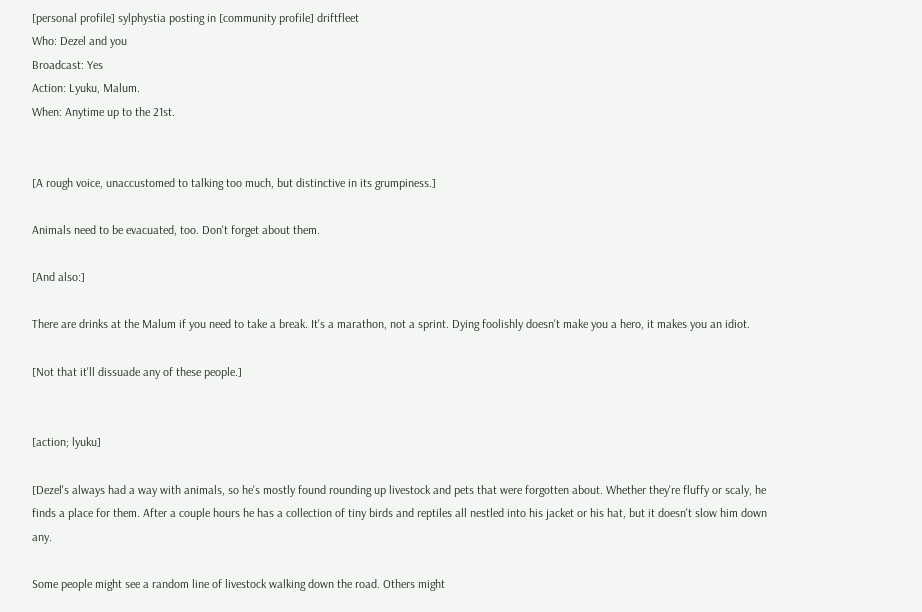[personal profile] sylphystia posting in [community profile] driftfleet
Who: Dezel and you
Broadcast: Yes
Action: Lyuku, Malum.
When: Anytime up to the 21st.


[A rough voice, unaccustomed to talking too much, but distinctive in its grumpiness.]

Animals need to be evacuated, too. Don't forget about them.

[And also:]

There are drinks at the Malum if you need to take a break. It's a marathon, not a sprint. Dying foolishly doesn't make you a hero, it makes you an idiot.

[Not that it'll dissuade any of these people.]


[action; lyuku]

[Dezel's always had a way with animals, so he's mostly found rounding up livestock and pets that were forgotten about. Whether they're fluffy or scaly, he finds a place for them. After a couple hours he has a collection of tiny birds and reptiles all nestled into his jacket or his hat, but it doesn't slow him down any.

Some people might see a random line of livestock walking down the road. Others might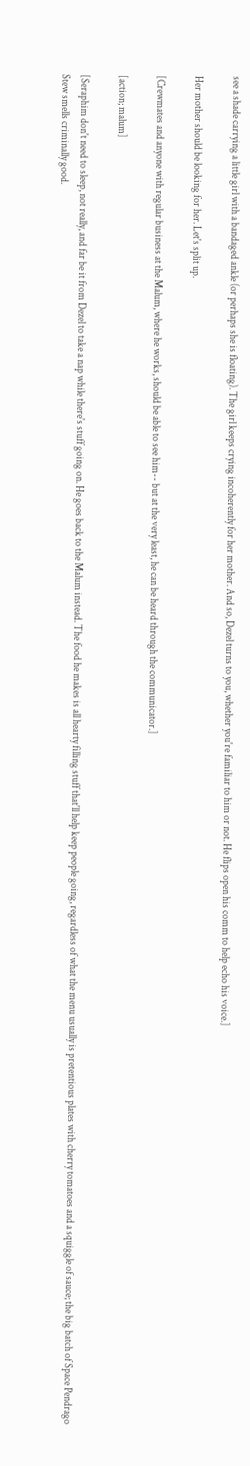see a shade carrying a little girl with a bandaged ankle (or perhaps she is floating). The girl keeps crying incoherently for her mother. And so, Dezel turns to you, whether you're familiar to him or not. He flips open his comm to help echo his voice.]

Her mother should be looking for her. Let's split up.

[Crewmates and anyone with regular business at the Malum, where he works, should be able to see him-- but at the very least, he can be heard through the communicator.]

[action; malum]

[Seraphim don't need to sleep, not really, and far be it from Dezel to take a nap while there's stuff going on. He goes back to the Malum instead. The food he makes is all hearty filling stuff that'll help keep people going, regardless of what the menu usually is pretentious plates with cherry tomatoes and a squiggle of sauce; the big batch of Space Pendrago Stew smells criminally good.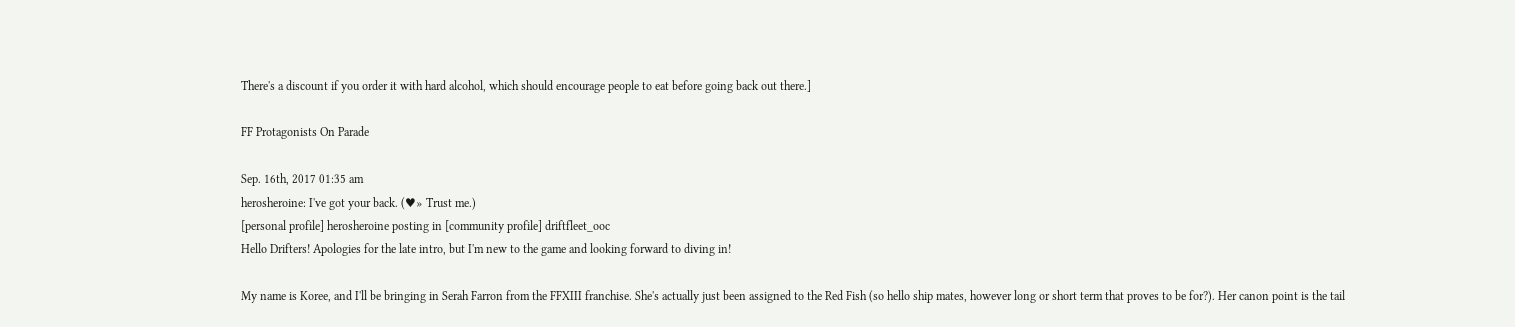There's a discount if you order it with hard alcohol, which should encourage people to eat before going back out there.]

FF Protagonists On Parade

Sep. 16th, 2017 01:35 am
herosheroine: I've got your back. (♥» Trust me.)
[personal profile] herosheroine posting in [community profile] driftfleet_ooc
Hello Drifters! Apologies for the late intro, but I'm new to the game and looking forward to diving in!

My name is Koree, and I'll be bringing in Serah Farron from the FFXIII franchise. She's actually just been assigned to the Red Fish (so hello ship mates, however long or short term that proves to be for?). Her canon point is the tail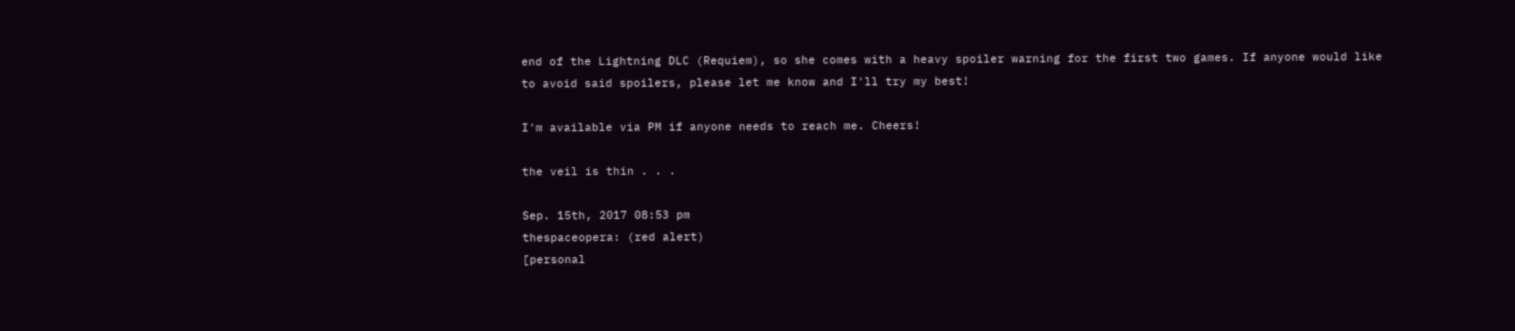end of the Lightning DLC (Requiem), so she comes with a heavy spoiler warning for the first two games. If anyone would like to avoid said spoilers, please let me know and I'll try my best!

I'm available via PM if anyone needs to reach me. Cheers!

the veil is thin . . .

Sep. 15th, 2017 08:53 pm
thespaceopera: (red alert)
[personal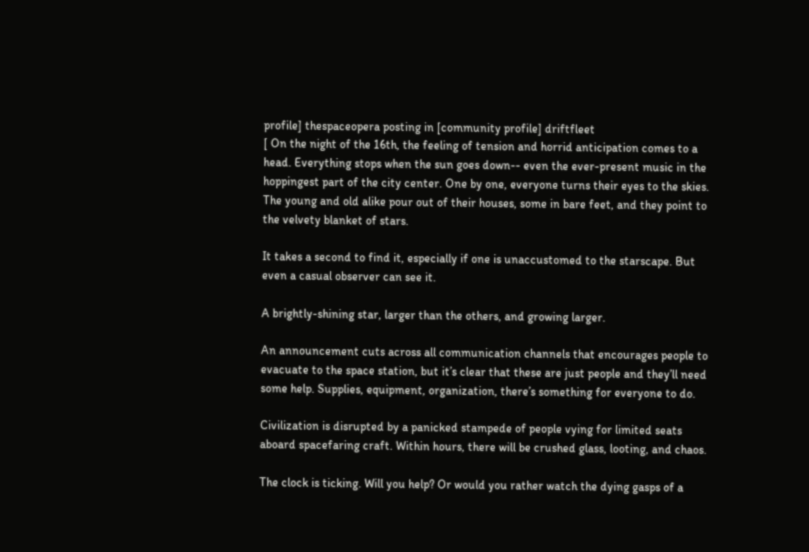profile] thespaceopera posting in [community profile] driftfleet
[ On the night of the 16th, the feeling of tension and horrid anticipation comes to a head. Everything stops when the sun goes down-- even the ever-present music in the hoppingest part of the city center. One by one, everyone turns their eyes to the skies. The young and old alike pour out of their houses, some in bare feet, and they point to the velvety blanket of stars.

It takes a second to find it, especially if one is unaccustomed to the starscape. But even a casual observer can see it.

A brightly-shining star, larger than the others, and growing larger.

An announcement cuts across all communication channels that encourages people to evacuate to the space station, but it’s clear that these are just people and they’ll need some help. Supplies, equipment, organization, there’s something for everyone to do.

Civilization is disrupted by a panicked stampede of people vying for limited seats aboard spacefaring craft. Within hours, there will be crushed glass, looting, and chaos.

The clock is ticking. Will you help? Or would you rather watch the dying gasps of a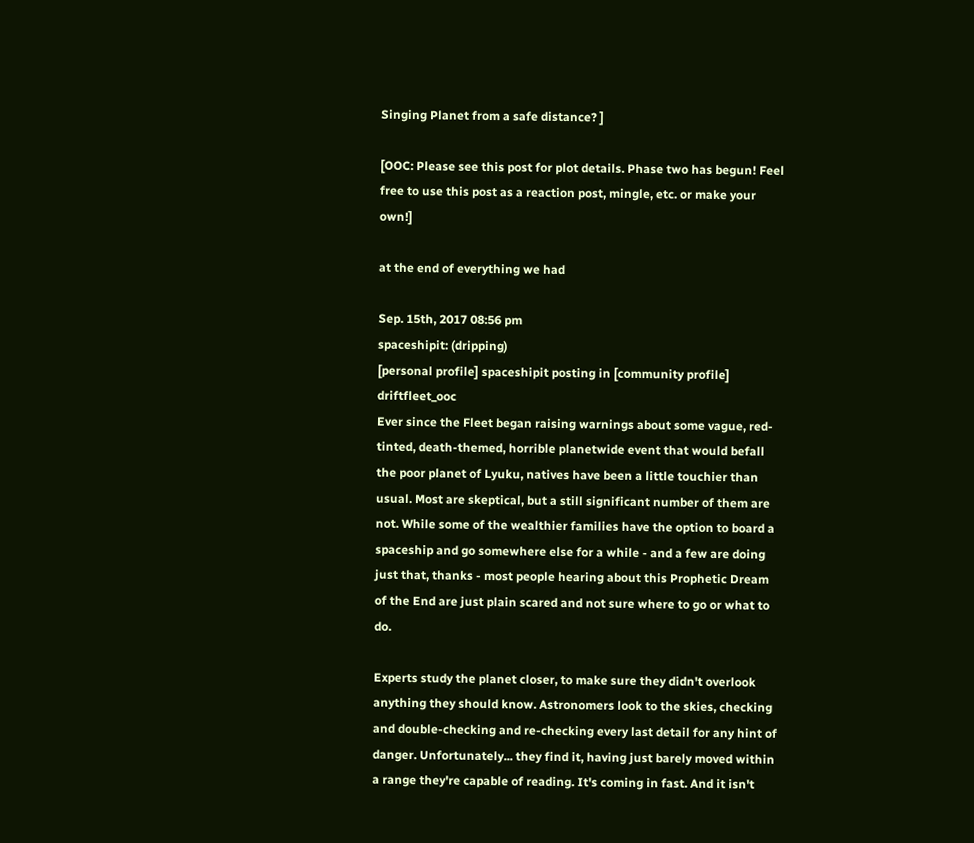Singing Planet from a safe distance? ]

[OOC: Please see this post for plot details. Phase two has begun! Feel free to use this post as a reaction post, mingle, etc. or make your own!]

at the end of everything we had

Sep. 15th, 2017 08:56 pm
spaceshipit: (dripping)
[personal profile] spaceshipit posting in [community profile] driftfleet_ooc
Ever since the Fleet began raising warnings about some vague, red-tinted, death-themed, horrible planetwide event that would befall the poor planet of Lyuku, natives have been a little touchier than usual. Most are skeptical, but a still significant number of them are not. While some of the wealthier families have the option to board a spaceship and go somewhere else for a while - and a few are doing just that, thanks - most people hearing about this Prophetic Dream of the End are just plain scared and not sure where to go or what to do.

Experts study the planet closer, to make sure they didn't overlook anything they should know. Astronomers look to the skies, checking and double-checking and re-checking every last detail for any hint of danger. Unfortunately... they find it, having just barely moved within a range they're capable of reading. It's coming in fast. And it isn't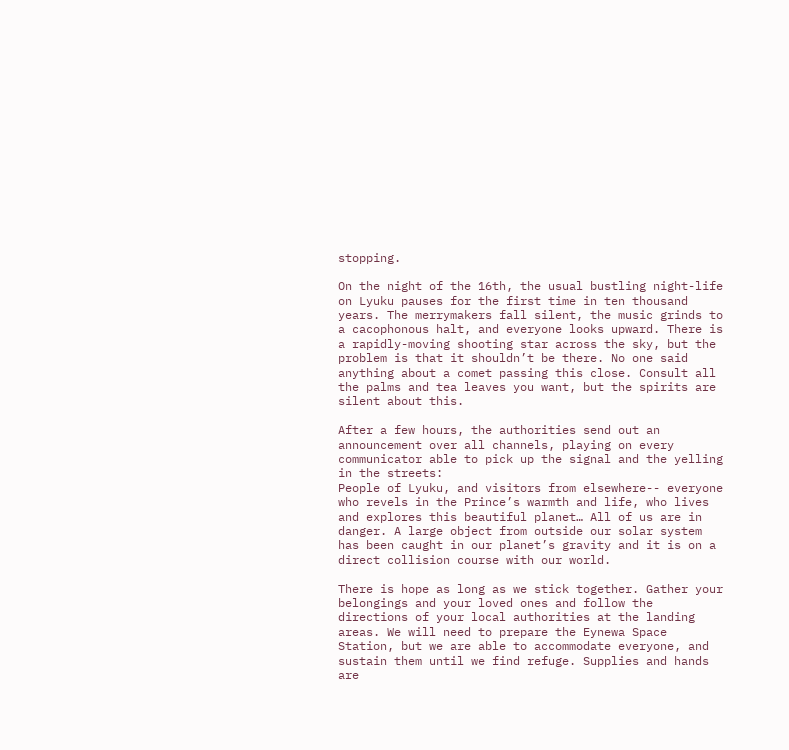stopping.

On the night of the 16th, the usual bustling night-life on Lyuku pauses for the first time in ten thousand years. The merrymakers fall silent, the music grinds to a cacophonous halt, and everyone looks upward. There is a rapidly-moving shooting star across the sky, but the problem is that it shouldn’t be there. No one said anything about a comet passing this close. Consult all the palms and tea leaves you want, but the spirits are silent about this.

After a few hours, the authorities send out an announcement over all channels, playing on every communicator able to pick up the signal and the yelling in the streets:
People of Lyuku, and visitors from elsewhere-- everyone who revels in the Prince’s warmth and life, who lives and explores this beautiful planet… All of us are in danger. A large object from outside our solar system has been caught in our planet’s gravity and it is on a direct collision course with our world.

There is hope as long as we stick together. Gather your belongings and your loved ones and follow the directions of your local authorities at the landing areas. We will need to prepare the Eynewa Space Station, but we are able to accommodate everyone, and sustain them until we find refuge. Supplies and hands are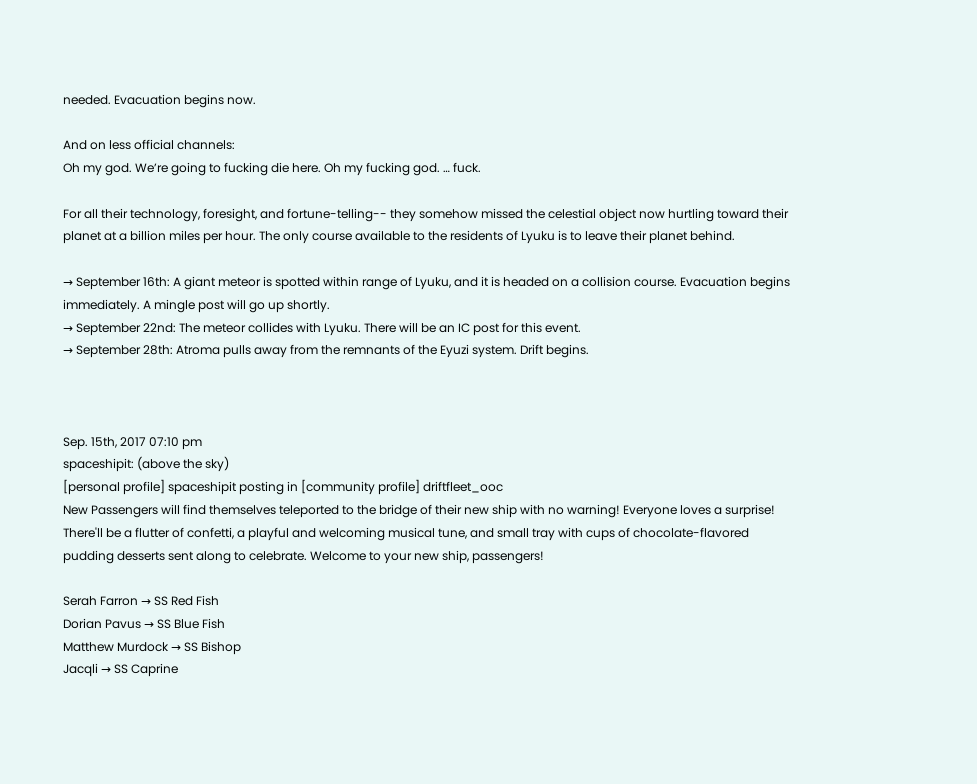needed. Evacuation begins now.

And on less official channels:
Oh my god. We’re going to fucking die here. Oh my fucking god. … fuck.

For all their technology, foresight, and fortune-telling-- they somehow missed the celestial object now hurtling toward their planet at a billion miles per hour. The only course available to the residents of Lyuku is to leave their planet behind.

→ September 16th: A giant meteor is spotted within range of Lyuku, and it is headed on a collision course. Evacuation begins immediately. A mingle post will go up shortly.
→ September 22nd: The meteor collides with Lyuku. There will be an IC post for this event.
→ September 28th: Atroma pulls away from the remnants of the Eyuzi system. Drift begins.



Sep. 15th, 2017 07:10 pm
spaceshipit: (above the sky)
[personal profile] spaceshipit posting in [community profile] driftfleet_ooc
New Passengers will find themselves teleported to the bridge of their new ship with no warning! Everyone loves a surprise! There'll be a flutter of confetti, a playful and welcoming musical tune, and small tray with cups of chocolate-flavored pudding desserts sent along to celebrate. Welcome to your new ship, passengers!

Serah Farron → SS Red Fish
Dorian Pavus → SS Blue Fish
Matthew Murdock → SS Bishop
Jacqli → SS Caprine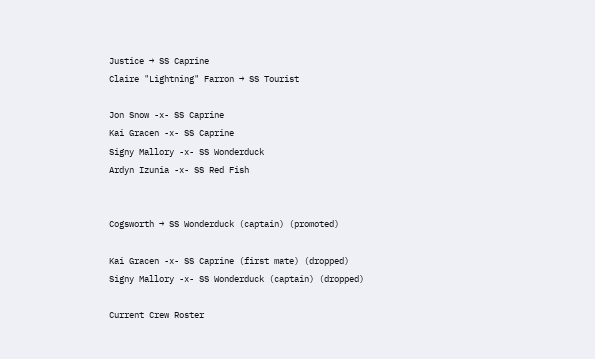Justice → SS Caprine
Claire "Lightning" Farron → SS Tourist

Jon Snow -x- SS Caprine
Kai Gracen -x- SS Caprine
Signy Mallory -x- SS Wonderduck
Ardyn Izunia -x- SS Red Fish


Cogsworth → SS Wonderduck (captain) (promoted)

Kai Gracen -x- SS Caprine (first mate) (dropped)
Signy Mallory -x- SS Wonderduck (captain) (dropped)

Current Crew Roster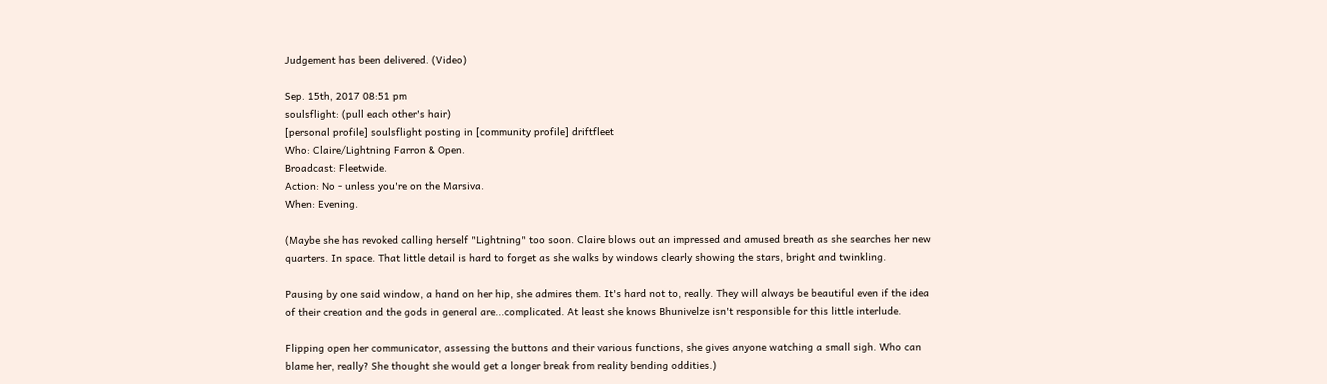Judgement has been delivered. (Video)

Sep. 15th, 2017 08:51 pm
soulsflight: (pull each other's hair)
[personal profile] soulsflight posting in [community profile] driftfleet
Who: Claire/Lightning Farron & Open.
Broadcast: Fleetwide.
Action: No - unless you're on the Marsiva.
When: Evening.

(Maybe she has revoked calling herself "Lightning" too soon. Claire blows out an impressed and amused breath as she searches her new quarters. In space. That little detail is hard to forget as she walks by windows clearly showing the stars, bright and twinkling.

Pausing by one said window, a hand on her hip, she admires them. It's hard not to, really. They will always be beautiful even if the idea of their creation and the gods in general are...complicated. At least she knows Bhunivelze isn't responsible for this little interlude.

Flipping open her communicator, assessing the buttons and their various functions, she gives anyone watching a small sigh. Who can blame her, really? She thought she would get a longer break from reality bending oddities.)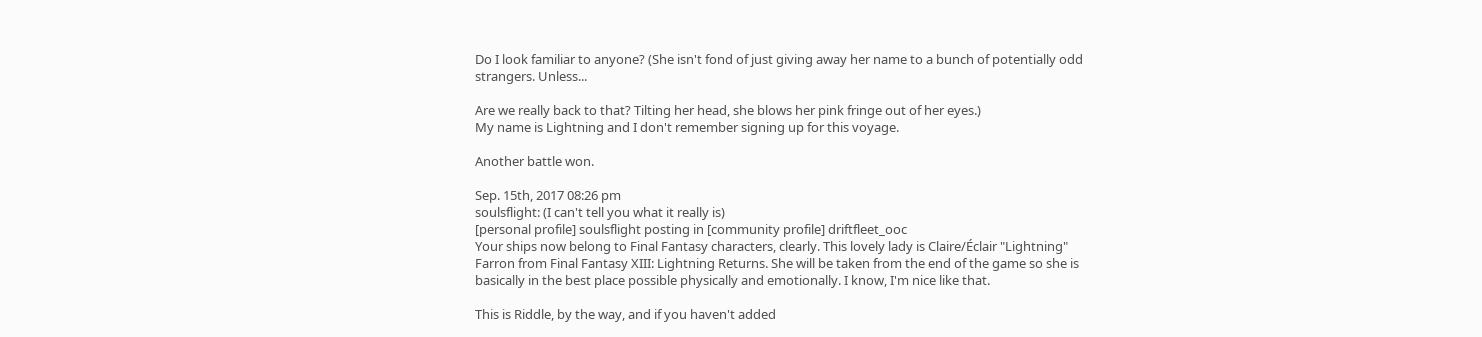Do I look familiar to anyone? (She isn't fond of just giving away her name to a bunch of potentially odd strangers. Unless...

Are we really back to that? Tilting her head, she blows her pink fringe out of her eyes.)
My name is Lightning and I don't remember signing up for this voyage.

Another battle won.

Sep. 15th, 2017 08:26 pm
soulsflight: (I can't tell you what it really is)
[personal profile] soulsflight posting in [community profile] driftfleet_ooc
Your ships now belong to Final Fantasy characters, clearly. This lovely lady is Claire/Éclair "Lightning" Farron from Final Fantasy XIII: Lightning Returns. She will be taken from the end of the game so she is basically in the best place possible physically and emotionally. I know, I'm nice like that.

This is Riddle, by the way, and if you haven't added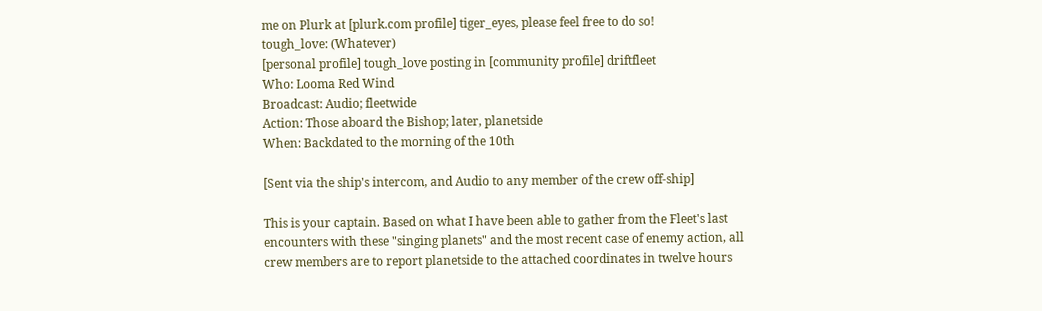me on Plurk at [plurk.com profile] tiger_eyes, please feel free to do so!
tough_love: (Whatever)
[personal profile] tough_love posting in [community profile] driftfleet
Who: Looma Red Wind
Broadcast: Audio; fleetwide
Action: Those aboard the Bishop; later, planetside
When: Backdated to the morning of the 10th

[Sent via the ship's intercom, and Audio to any member of the crew off-ship]

This is your captain. Based on what I have been able to gather from the Fleet's last encounters with these "singing planets" and the most recent case of enemy action, all crew members are to report planetside to the attached coordinates in twelve hours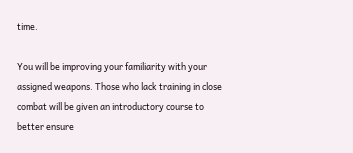time.

You will be improving your familiarity with your assigned weapons. Those who lack training in close combat will be given an introductory course to better ensure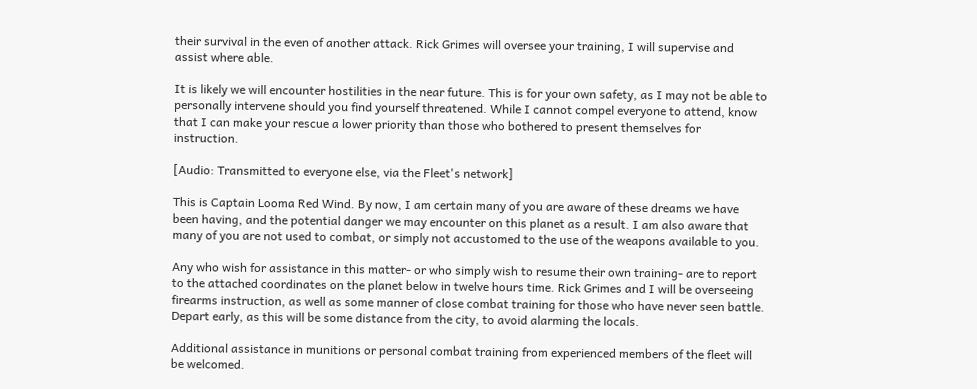their survival in the even of another attack. Rick Grimes will oversee your training, I will supervise and assist where able.

It is likely we will encounter hostilities in the near future. This is for your own safety, as I may not be able to personally intervene should you find yourself threatened. While I cannot compel everyone to attend, know that I can make your rescue a lower priority than those who bothered to present themselves for instruction.

[Audio: Transmitted to everyone else, via the Fleet's network]

This is Captain Looma Red Wind. By now, I am certain many of you are aware of these dreams we have been having, and the potential danger we may encounter on this planet as a result. I am also aware that many of you are not used to combat, or simply not accustomed to the use of the weapons available to you.

Any who wish for assistance in this matter- or who simply wish to resume their own training- are to report to the attached coordinates on the planet below in twelve hours time. Rick Grimes and I will be overseeing firearms instruction, as well as some manner of close combat training for those who have never seen battle. Depart early, as this will be some distance from the city, to avoid alarming the locals.

Additional assistance in munitions or personal combat training from experienced members of the fleet will be welcomed.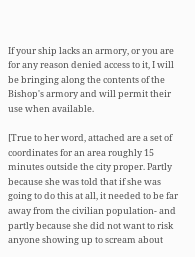If your ship lacks an armory, or you are for any reason denied access to it, I will be bringing along the contents of the Bishop's armory and will permit their use when available.

[True to her word, attached are a set of coordinates for an area roughly 15 minutes outside the city proper. Partly because she was told that if she was going to do this at all, it needed to be far away from the civilian population- and partly because she did not want to risk anyone showing up to scream about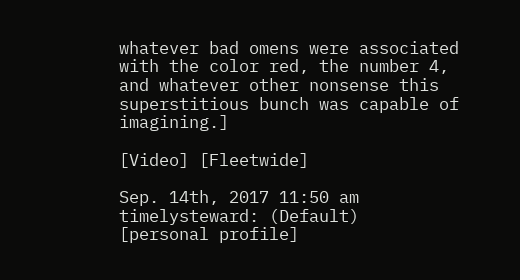whatever bad omens were associated with the color red, the number 4, and whatever other nonsense this superstitious bunch was capable of imagining.]

[Video] [Fleetwide]

Sep. 14th, 2017 11:50 am
timelysteward: (Default)
[personal profile]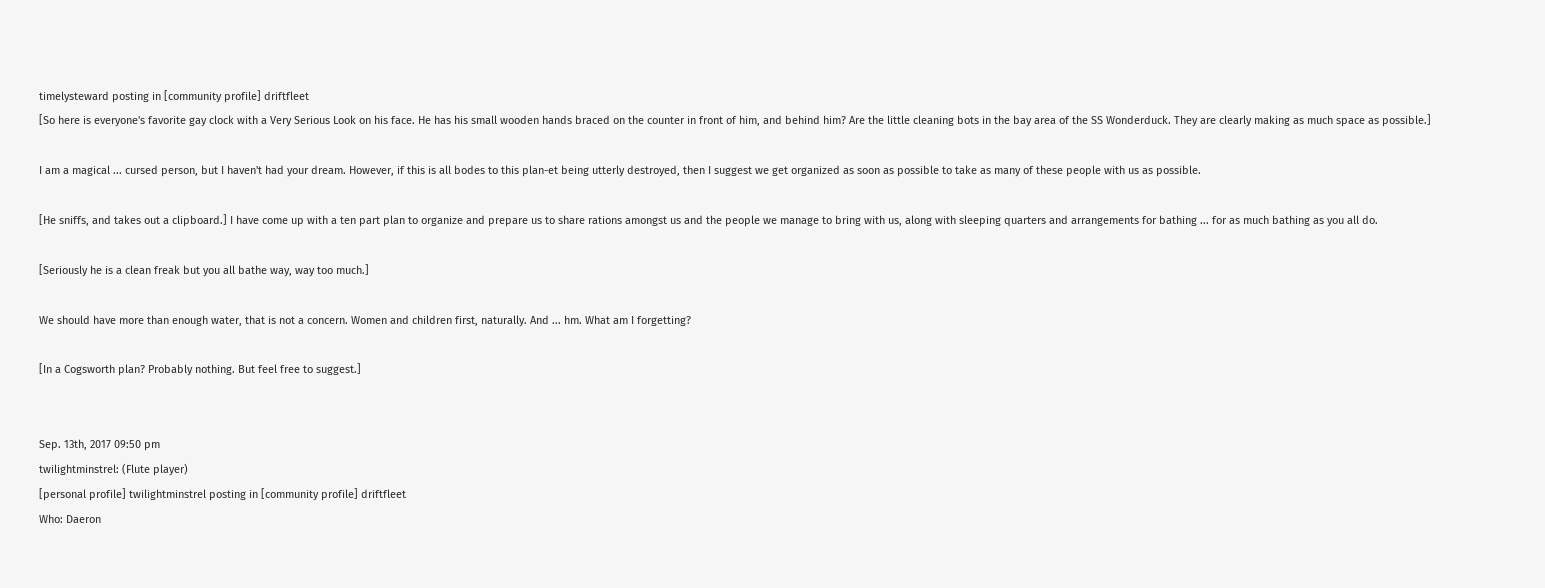timelysteward posting in [community profile] driftfleet
[So here is everyone's favorite gay clock with a Very Serious Look on his face. He has his small wooden hands braced on the counter in front of him, and behind him? Are the little cleaning bots in the bay area of the SS Wonderduck. They are clearly making as much space as possible.]

I am a magical ... cursed person, but I haven't had your dream. However, if this is all bodes to this plan-et being utterly destroyed, then I suggest we get organized as soon as possible to take as many of these people with us as possible.

[He sniffs, and takes out a clipboard.] I have come up with a ten part plan to organize and prepare us to share rations amongst us and the people we manage to bring with us, along with sleeping quarters and arrangements for bathing ... for as much bathing as you all do.

[Seriously he is a clean freak but you all bathe way, way too much.]

We should have more than enough water, that is not a concern. Women and children first, naturally. And ... hm. What am I forgetting?

[In a Cogsworth plan? Probably nothing. But feel free to suggest.]


Sep. 13th, 2017 09:50 pm
twilightminstrel: (Flute player)
[personal profile] twilightminstrel posting in [community profile] driftfleet
Who: Daeron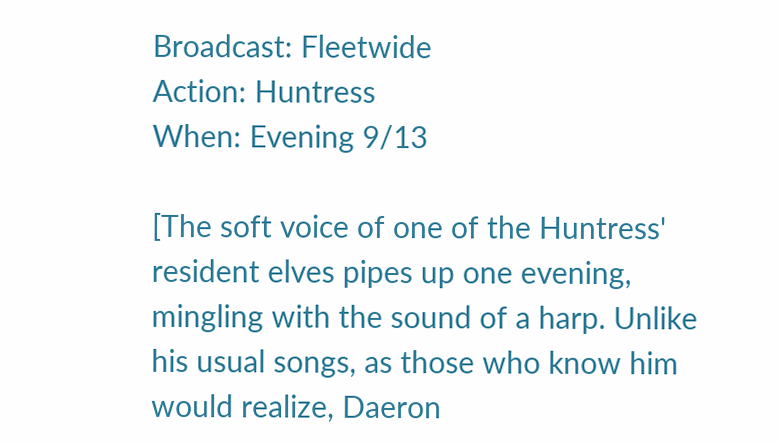Broadcast: Fleetwide
Action: Huntress
When: Evening 9/13

[The soft voice of one of the Huntress' resident elves pipes up one evening, mingling with the sound of a harp. Unlike his usual songs, as those who know him would realize, Daeron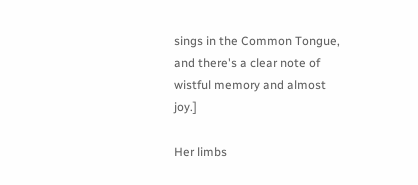sings in the Common Tongue, and there's a clear note of wistful memory and almost joy.]

Her limbs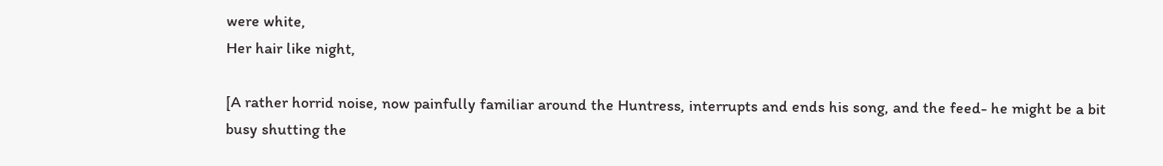were white,
Her hair like night,

[A rather horrid noise, now painfully familiar around the Huntress, interrupts and ends his song, and the feed- he might be a bit busy shutting the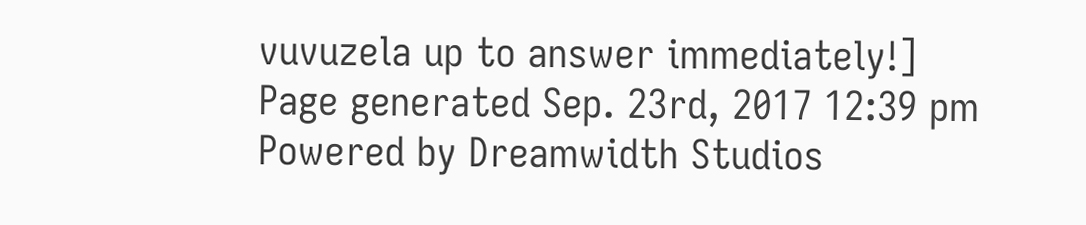vuvuzela up to answer immediately!]
Page generated Sep. 23rd, 2017 12:39 pm
Powered by Dreamwidth Studios